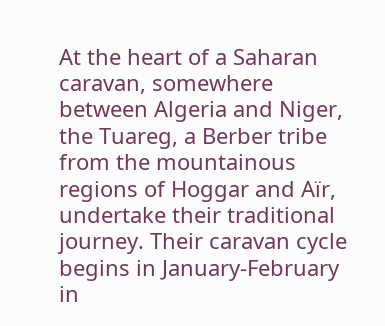At the heart of a Saharan caravan, somewhere between Algeria and Niger, the Tuareg, a Berber tribe from the mountainous regions of Hoggar and Aïr, undertake their traditional journey. Their caravan cycle begins in January-February in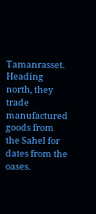Tamanrasset. Heading north, they trade manufactured goods from the Sahel for dates from the oases.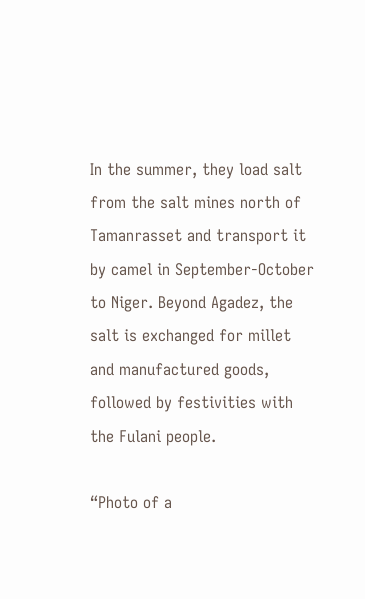In the summer, they load salt from the salt mines north of Tamanrasset and transport it by camel in September-October to Niger. Beyond Agadez, the salt is exchanged for millet and manufactured goods, followed by festivities with the Fulani people.

“Photo of a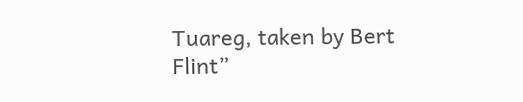Tuareg, taken by Bert Flint”